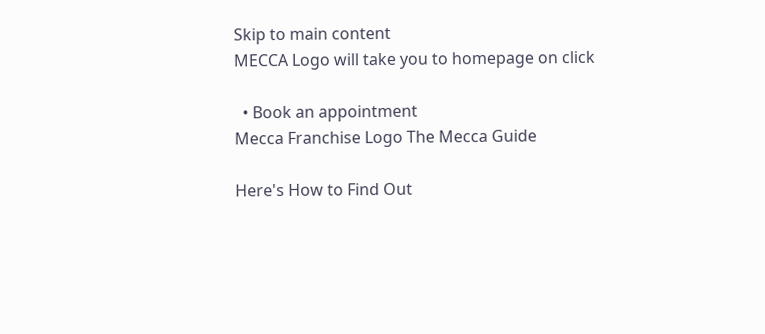Skip to main content
MECCA Logo will take you to homepage on click

  • Book an appointment
Mecca Franchise Logo The Mecca Guide

Here's How to Find Out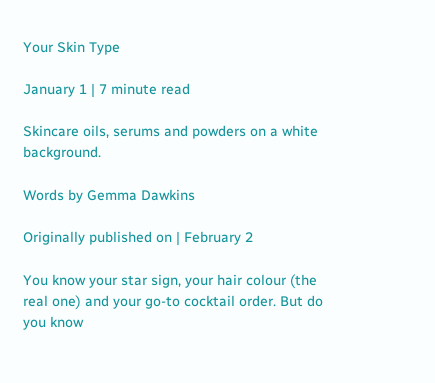Your Skin Type

January 1 | 7 minute read

Skincare oils, serums and powders on a white background.

Words by Gemma Dawkins

Originally published on | February 2

You know your star sign, your hair colour (the real one) and your go-to cocktail order. But do you know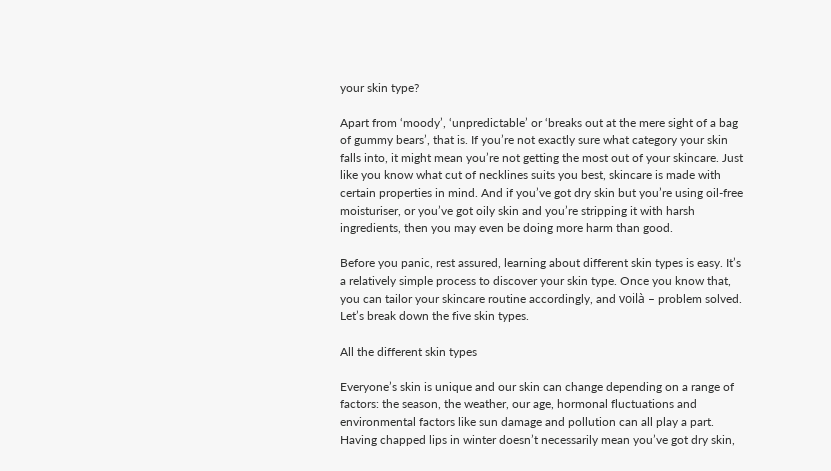your skin type?

Apart from ‘moody’, ‘unpredictable’ or ‘breaks out at the mere sight of a bag of gummy bears’, that is. If you’re not exactly sure what category your skin falls into, it might mean you’re not getting the most out of your skincare. Just like you know what cut of necklines suits you best, skincare is made with certain properties in mind. And if you’ve got dry skin but you’re using oil-free moisturiser, or you’ve got oily skin and you’re stripping it with harsh ingredients, then you may even be doing more harm than good.

Before you panic, rest assured, learning about different skin types is easy. It’s a relatively simple process to discover your skin type. Once you know that, you can tailor your skincare routine accordingly, and voilà – problem solved. Let’s break down the five skin types.

All the different skin types

Everyone’s skin is unique and our skin can change depending on a range of factors: the season, the weather, our age, hormonal fluctuations and environmental factors like sun damage and pollution can all play a part. Having chapped lips in winter doesn’t necessarily mean you’ve got dry skin,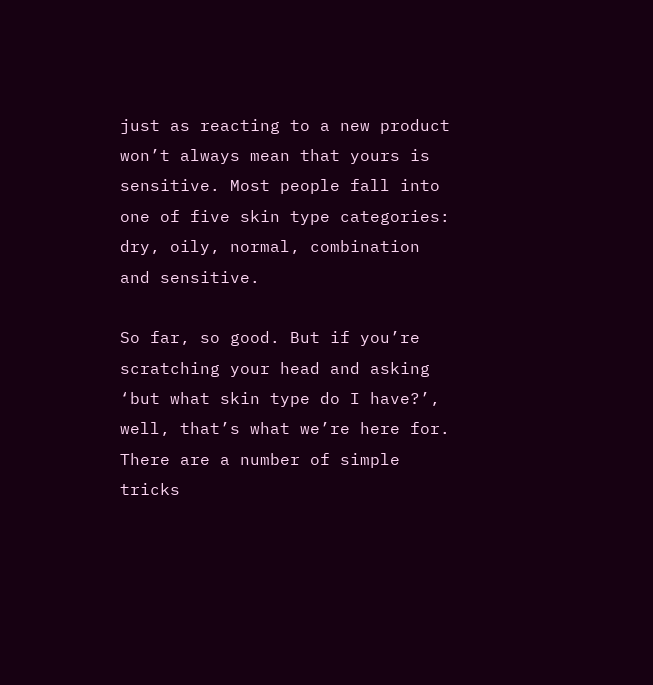just as reacting to a new product won’t always mean that yours is sensitive. Most people fall into one of five skin type categories: dry, oily, normal, combination  and sensitive.

So far, so good. But if you’re scratching your head and asking ‘but what skin type do I have?’, well, that’s what we’re here for. There are a number of simple tricks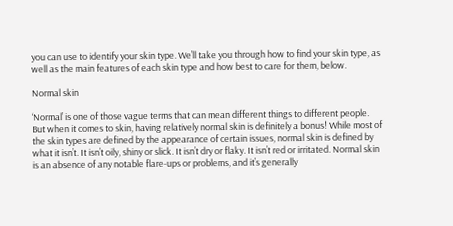you can use to identify your skin type. We’ll take you through how to find your skin type, as well as the main features of each skin type and how best to care for them, below.

Normal skin

‘Normal’ is one of those vague terms that can mean different things to different people. But when it comes to skin, having relatively normal skin is definitely a bonus! While most of the skin types are defined by the appearance of certain issues, normal skin is defined by what it isn’t. It isn’t oily, shiny or slick. It isn’t dry or flaky. It isn’t red or irritated. Normal skin is an absence of any notable flare-ups or problems, and it’s generally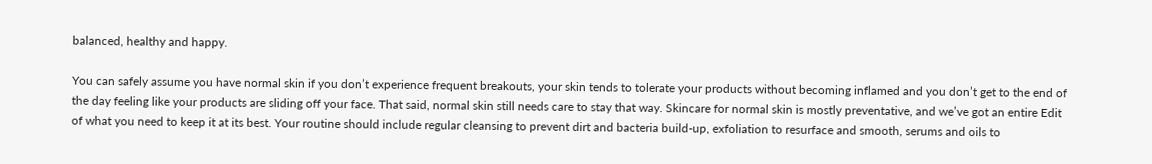balanced, healthy and happy.

You can safely assume you have normal skin if you don’t experience frequent breakouts, your skin tends to tolerate your products without becoming inflamed and you don’t get to the end of the day feeling like your products are sliding off your face. That said, normal skin still needs care to stay that way. Skincare for normal skin is mostly preventative, and we’ve got an entire Edit of what you need to keep it at its best. Your routine should include regular cleansing to prevent dirt and bacteria build-up, exfoliation to resurface and smooth, serums and oils to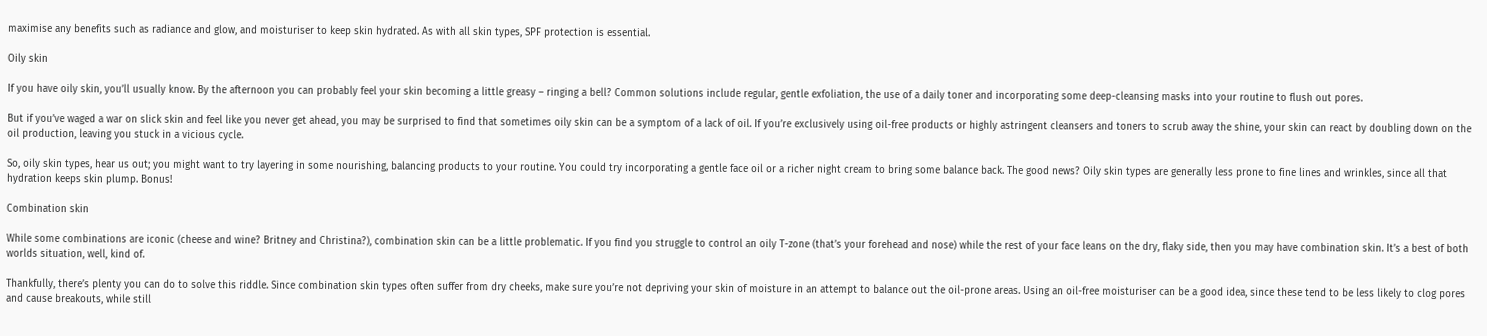maximise any benefits such as radiance and glow, and moisturiser to keep skin hydrated. As with all skin types, SPF protection is essential.

Oily skin

If you have oily skin, you’ll usually know. By the afternoon you can probably feel your skin becoming a little greasy – ringing a bell? Common solutions include regular, gentle exfoliation, the use of a daily toner and incorporating some deep-cleansing masks into your routine to flush out pores.

But if you’ve waged a war on slick skin and feel like you never get ahead, you may be surprised to find that sometimes oily skin can be a symptom of a lack of oil. If you’re exclusively using oil-free products or highly astringent cleansers and toners to scrub away the shine, your skin can react by doubling down on the oil production, leaving you stuck in a vicious cycle.

So, oily skin types, hear us out; you might want to try layering in some nourishing, balancing products to your routine. You could try incorporating a gentle face oil or a richer night cream to bring some balance back. The good news? Oily skin types are generally less prone to fine lines and wrinkles, since all that hydration keeps skin plump. Bonus!

Combination skin

While some combinations are iconic (cheese and wine? Britney and Christina?), combination skin can be a little problematic. If you find you struggle to control an oily T-zone (that’s your forehead and nose) while the rest of your face leans on the dry, flaky side, then you may have combination skin. It’s a best of both worlds situation, well, kind of.

Thankfully, there’s plenty you can do to solve this riddle. Since combination skin types often suffer from dry cheeks, make sure you’re not depriving your skin of moisture in an attempt to balance out the oil-prone areas. Using an oil-free moisturiser can be a good idea, since these tend to be less likely to clog pores and cause breakouts, while still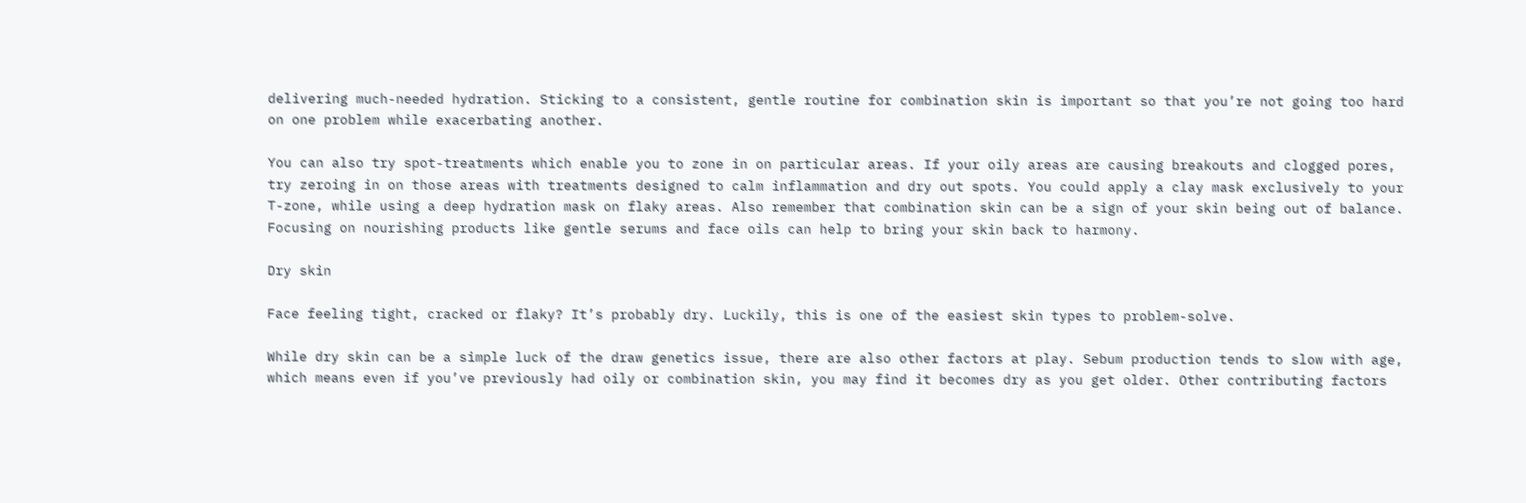delivering much-needed hydration. Sticking to a consistent, gentle routine for combination skin is important so that you’re not going too hard on one problem while exacerbating another.

You can also try spot-treatments which enable you to zone in on particular areas. If your oily areas are causing breakouts and clogged pores, try zeroing in on those areas with treatments designed to calm inflammation and dry out spots. You could apply a clay mask exclusively to your T-zone, while using a deep hydration mask on flaky areas. Also remember that combination skin can be a sign of your skin being out of balance. Focusing on nourishing products like gentle serums and face oils can help to bring your skin back to harmony.

Dry skin

Face feeling tight, cracked or flaky? It’s probably dry. Luckily, this is one of the easiest skin types to problem-solve.

While dry skin can be a simple luck of the draw genetics issue, there are also other factors at play. Sebum production tends to slow with age, which means even if you’ve previously had oily or combination skin, you may find it becomes dry as you get older. Other contributing factors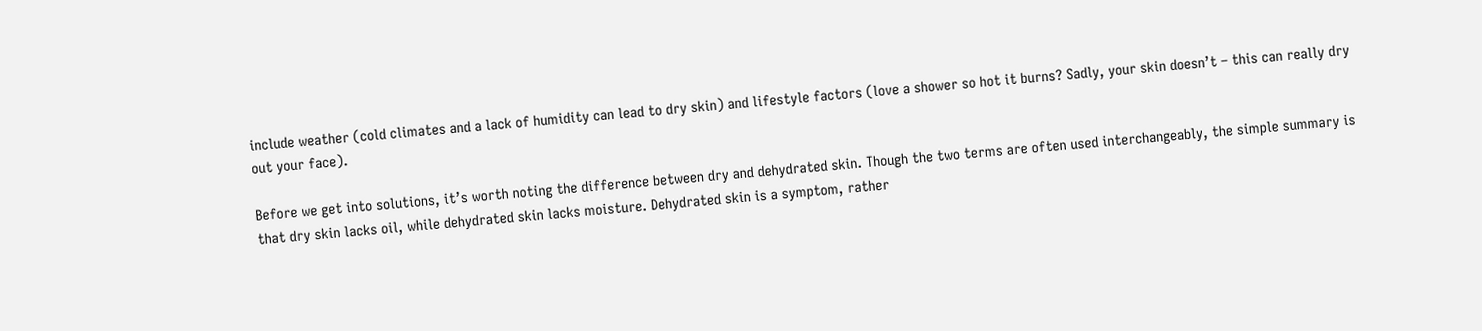include weather (cold climates and a lack of humidity can lead to dry skin) and lifestyle factors (love a shower so hot it burns? Sadly, your skin doesn’t – this can really dry out your face).

Before we get into solutions, it’s worth noting the difference between dry and dehydrated skin. Though the two terms are often used interchangeably, the simple summary is that dry skin lacks oil, while dehydrated skin lacks moisture. Dehydrated skin is a symptom, rather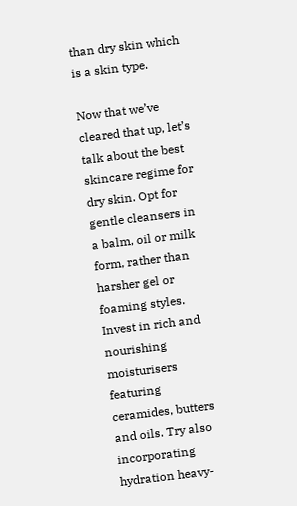than dry skin which is a skin type.

Now that we’ve cleared that up, let’s talk about the best skincare regime for dry skin. Opt for gentle cleansers in a balm, oil or milk form, rather than harsher gel or foaming styles. Invest in rich and nourishing moisturisers featuring ceramides, butters and oils. Try also incorporating hydration heavy-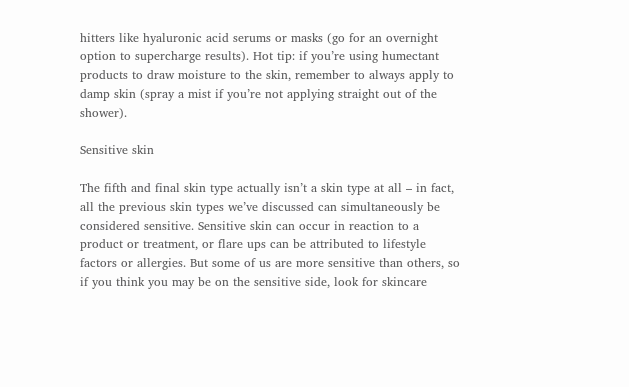hitters like hyaluronic acid serums or masks (go for an overnight option to supercharge results). Hot tip: if you’re using humectant products to draw moisture to the skin, remember to always apply to damp skin (spray a mist if you’re not applying straight out of the shower).

Sensitive skin

The fifth and final skin type actually isn’t a skin type at all – in fact, all the previous skin types we’ve discussed can simultaneously be considered sensitive. Sensitive skin can occur in reaction to a product or treatment, or flare ups can be attributed to lifestyle factors or allergies. But some of us are more sensitive than others, so if you think you may be on the sensitive side, look for skincare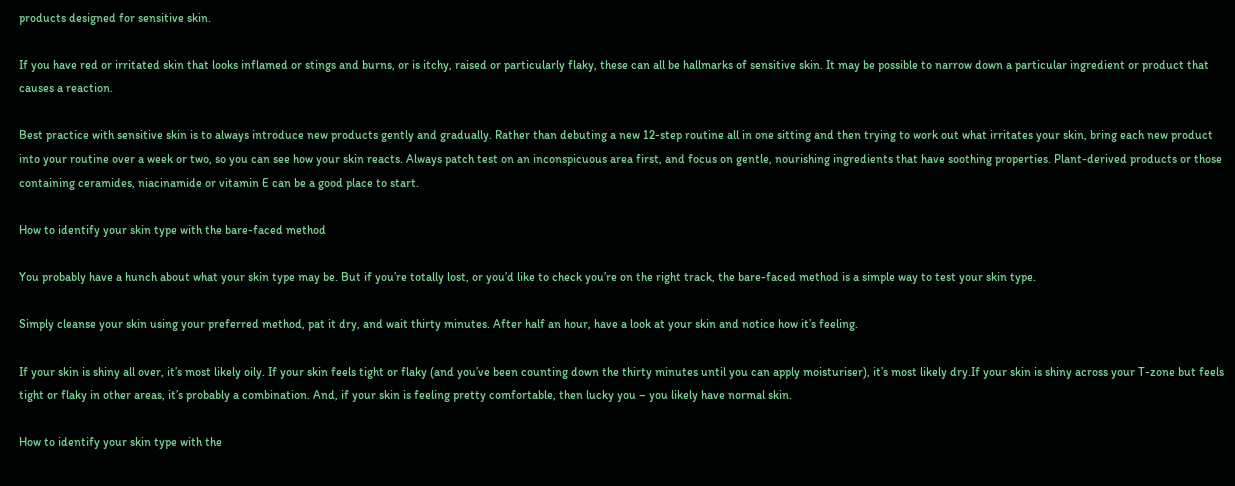products designed for sensitive skin.

If you have red or irritated skin that looks inflamed or stings and burns, or is itchy, raised or particularly flaky, these can all be hallmarks of sensitive skin. It may be possible to narrow down a particular ingredient or product that causes a reaction.

Best practice with sensitive skin is to always introduce new products gently and gradually. Rather than debuting a new 12-step routine all in one sitting and then trying to work out what irritates your skin, bring each new product into your routine over a week or two, so you can see how your skin reacts. Always patch test on an inconspicuous area first, and focus on gentle, nourishing ingredients that have soothing properties. Plant-derived products or those containing ceramides, niacinamide or vitamin E can be a good place to start.

How to identify your skin type with the bare-faced method

You probably have a hunch about what your skin type may be. But if you’re totally lost, or you’d like to check you’re on the right track, the bare-faced method is a simple way to test your skin type.

Simply cleanse your skin using your preferred method, pat it dry, and wait thirty minutes. After half an hour, have a look at your skin and notice how it’s feeling.

If your skin is shiny all over, it’s most likely oily. If your skin feels tight or flaky (and you’ve been counting down the thirty minutes until you can apply moisturiser), it’s most likely dry.If your skin is shiny across your T-zone but feels tight or flaky in other areas, it’s probably a combination. And, if your skin is feeling pretty comfortable, then lucky you – you likely have normal skin.

How to identify your skin type with the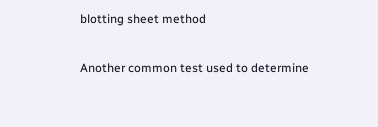blotting sheet method

Another common test used to determine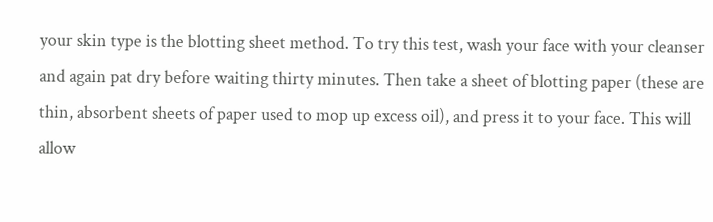your skin type is the blotting sheet method. To try this test, wash your face with your cleanser and again pat dry before waiting thirty minutes. Then take a sheet of blotting paper (these are thin, absorbent sheets of paper used to mop up excess oil), and press it to your face. This will allow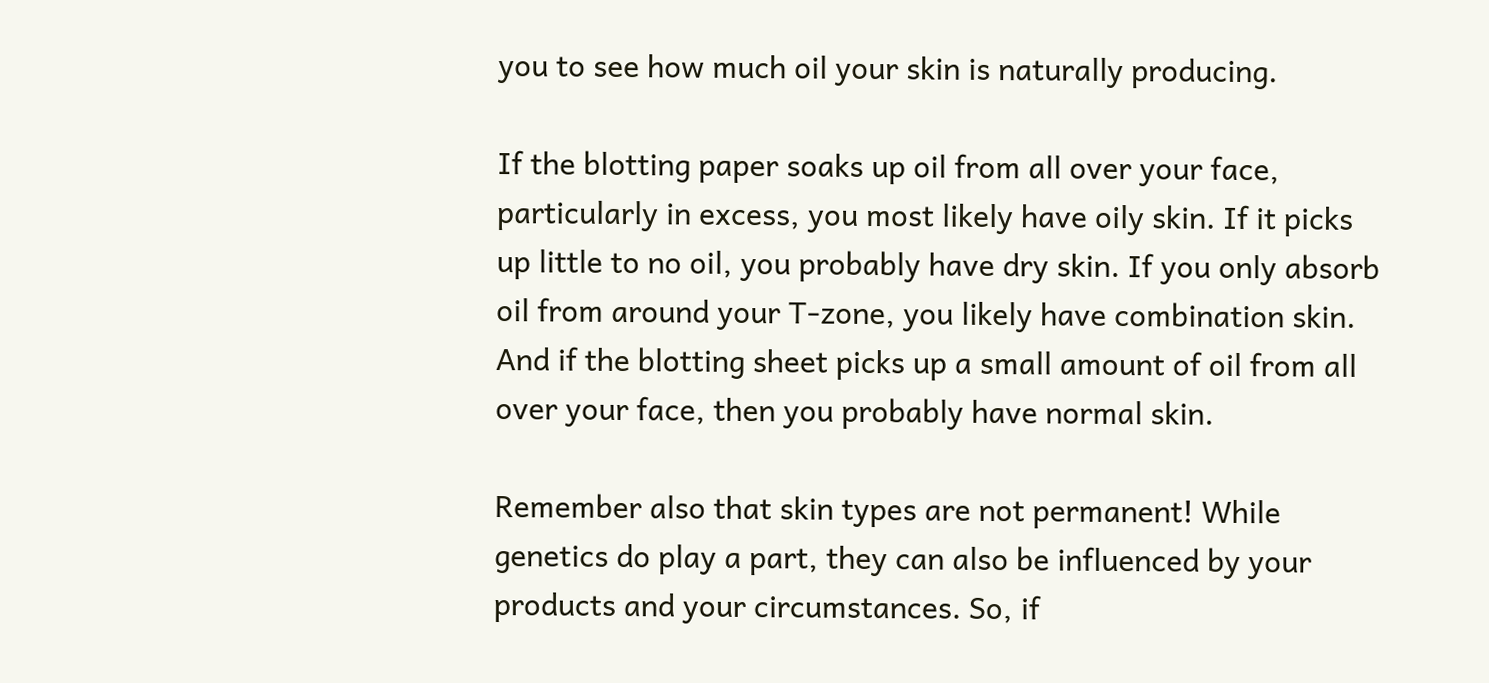you to see how much oil your skin is naturally producing.

If the blotting paper soaks up oil from all over your face, particularly in excess, you most likely have oily skin. If it picks up little to no oil, you probably have dry skin. If you only absorb oil from around your T-zone, you likely have combination skin. And if the blotting sheet picks up a small amount of oil from all over your face, then you probably have normal skin.

Remember also that skin types are not permanent! While genetics do play a part, they can also be influenced by your products and your circumstances. So, if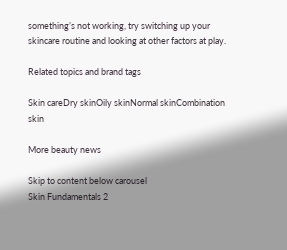something’s not working, try switching up your skincare routine and looking at other factors at play.

Related topics and brand tags

Skin careDry skinOily skinNormal skinCombination skin

More beauty news

Skip to content below carousel
Skin Fundamentals 2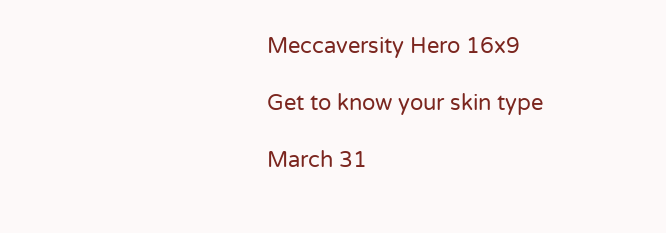Meccaversity Hero 16x9

Get to know your skin type

March 31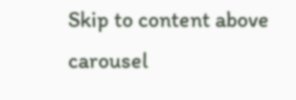Skip to content above carousel